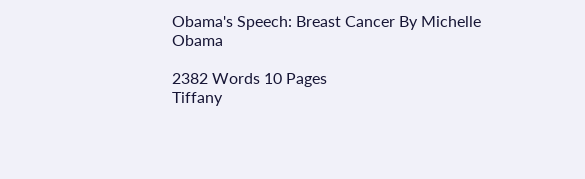Obama's Speech: Breast Cancer By Michelle Obama

2382 Words 10 Pages
Tiffany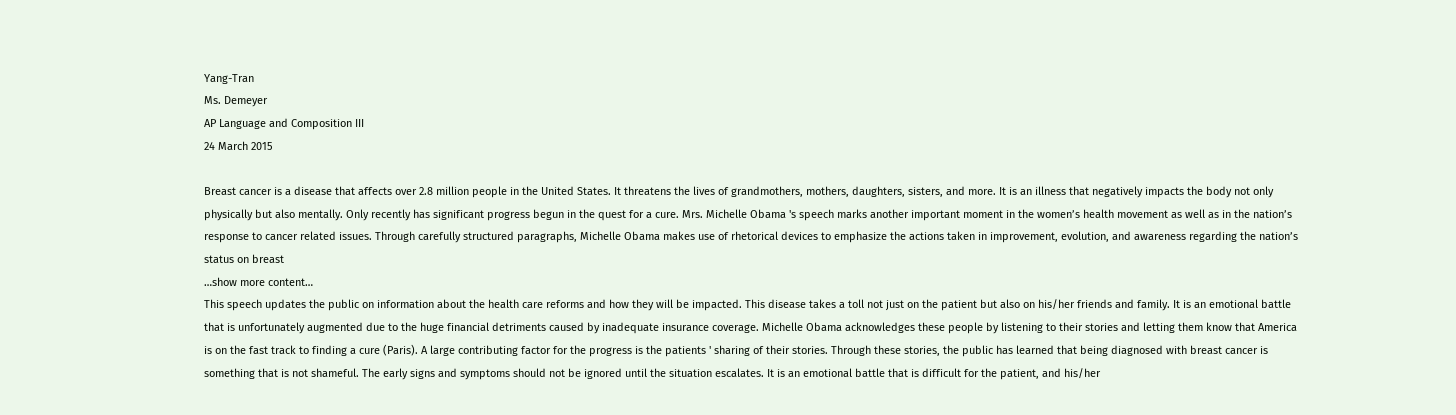Yang-Tran
Ms. Demeyer
AP Language and Composition III
24 March 2015

Breast cancer is a disease that affects over 2.8 million people in the United States. It threatens the lives of grandmothers, mothers, daughters, sisters, and more. It is an illness that negatively impacts the body not only physically but also mentally. Only recently has significant progress begun in the quest for a cure. Mrs. Michelle Obama 's speech marks another important moment in the women’s health movement as well as in the nation’s response to cancer related issues. Through carefully structured paragraphs, Michelle Obama makes use of rhetorical devices to emphasize the actions taken in improvement, evolution, and awareness regarding the nation’s status on breast
…show more content…
This speech updates the public on information about the health care reforms and how they will be impacted. This disease takes a toll not just on the patient but also on his/her friends and family. It is an emotional battle that is unfortunately augmented due to the huge financial detriments caused by inadequate insurance coverage. Michelle Obama acknowledges these people by listening to their stories and letting them know that America is on the fast track to finding a cure (Paris). A large contributing factor for the progress is the patients ' sharing of their stories. Through these stories, the public has learned that being diagnosed with breast cancer is something that is not shameful. The early signs and symptoms should not be ignored until the situation escalates. It is an emotional battle that is difficult for the patient, and his/her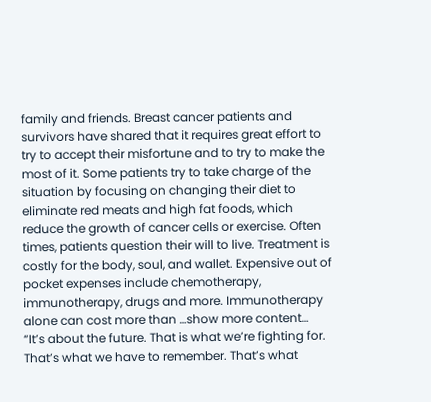family and friends. Breast cancer patients and survivors have shared that it requires great effort to try to accept their misfortune and to try to make the most of it. Some patients try to take charge of the situation by focusing on changing their diet to eliminate red meats and high fat foods, which reduce the growth of cancer cells or exercise. Often times, patients question their will to live. Treatment is costly for the body, soul, and wallet. Expensive out of pocket expenses include chemotherapy, immunotherapy, drugs and more. Immunotherapy alone can cost more than …show more content…
“It’s about the future. That is what we’re fighting for. That’s what we have to remember. That’s what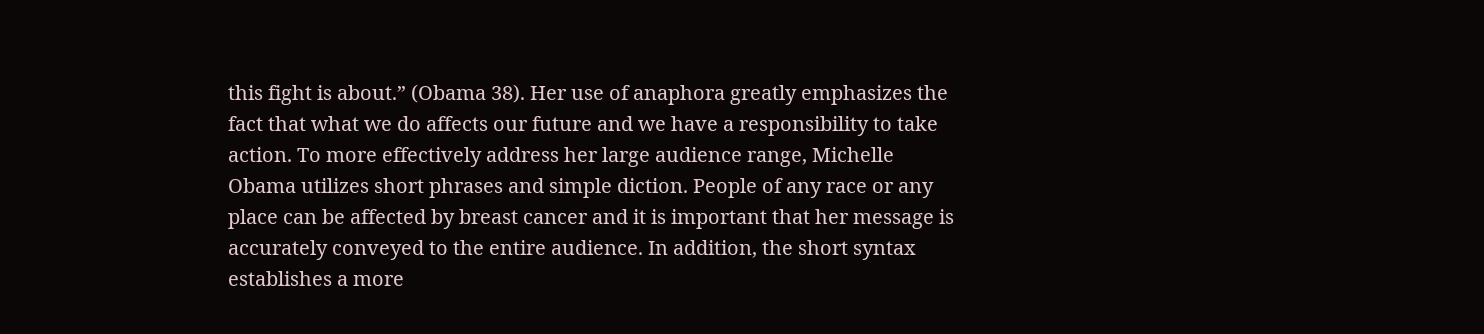this fight is about.” (Obama 38). Her use of anaphora greatly emphasizes the fact that what we do affects our future and we have a responsibility to take action. To more effectively address her large audience range, Michelle Obama utilizes short phrases and simple diction. People of any race or any place can be affected by breast cancer and it is important that her message is accurately conveyed to the entire audience. In addition, the short syntax establishes a more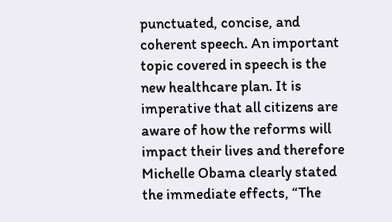punctuated, concise, and coherent speech. An important topic covered in speech is the new healthcare plan. It is imperative that all citizens are aware of how the reforms will impact their lives and therefore Michelle Obama clearly stated the immediate effects, “The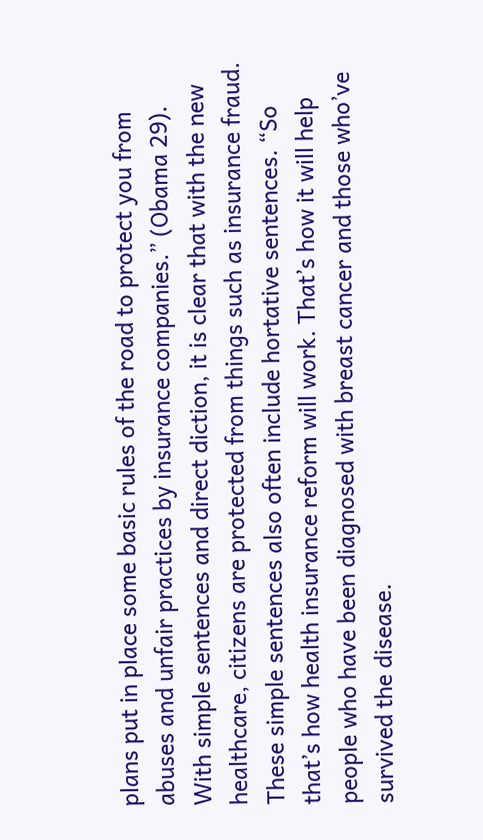plans put in place some basic rules of the road to protect you from abuses and unfair practices by insurance companies.” (Obama 29). With simple sentences and direct diction, it is clear that with the new healthcare, citizens are protected from things such as insurance fraud. These simple sentences also often include hortative sentences. “So that’s how health insurance reform will work. That’s how it will help people who have been diagnosed with breast cancer and those who’ve survived the disease.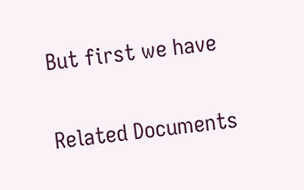But first we have

Related Documents